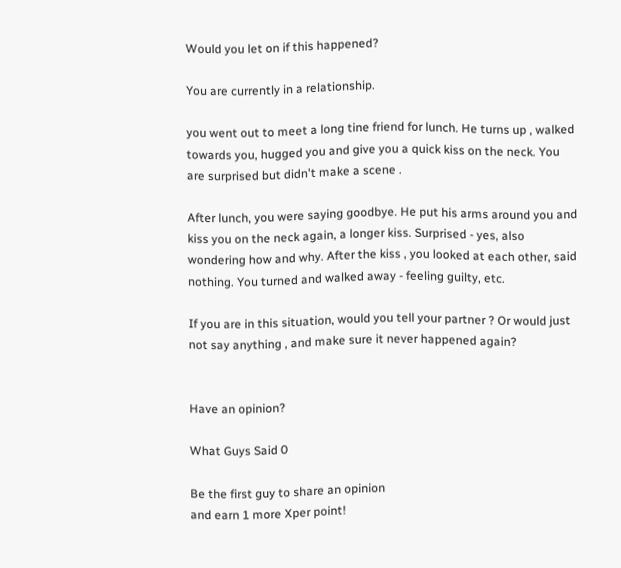Would you let on if this happened?

You are currently in a relationship.

you went out to meet a long tine friend for lunch. He turns up , walked towards you, hugged you and give you a quick kiss on the neck. You are surprised but didn't make a scene .

After lunch, you were saying goodbye. He put his arms around you and kiss you on the neck again, a longer kiss. Surprised - yes, also wondering how and why. After the kiss , you looked at each other, said nothing. You turned and walked away - feeling guilty, etc.

If you are in this situation, would you tell your partner ? Or would just not say anything , and make sure it never happened again?


Have an opinion?

What Guys Said 0

Be the first guy to share an opinion
and earn 1 more Xper point!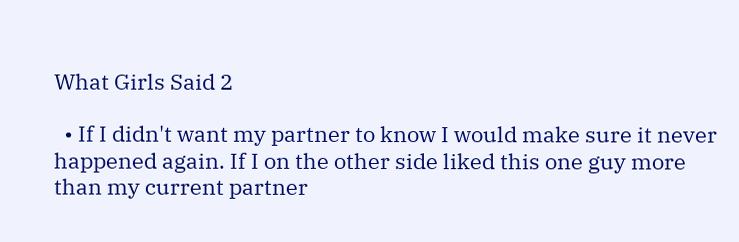What Girls Said 2

  • If I didn't want my partner to know I would make sure it never happened again. If I on the other side liked this one guy more than my current partner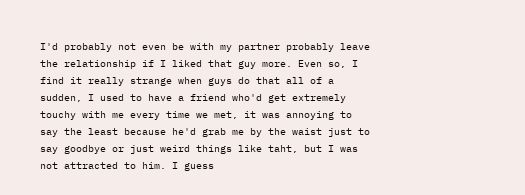I'd probably not even be with my partner probably leave the relationship if I liked that guy more. Even so, I find it really strange when guys do that all of a sudden, I used to have a friend who'd get extremely touchy with me every time we met, it was annoying to say the least because he'd grab me by the waist just to say goodbye or just weird things like taht, but I was not attracted to him. I guess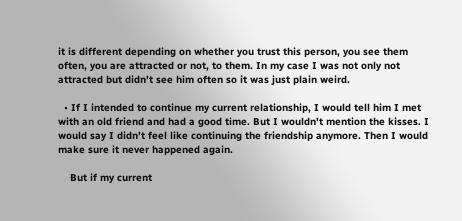it is different depending on whether you trust this person, you see them often, you are attracted or not, to them. In my case I was not only not attracted but didn't see him often so it was just plain weird.

  • If I intended to continue my current relationship, I would tell him I met with an old friend and had a good time. But I wouldn't mention the kisses. I would say I didn't feel like continuing the friendship anymore. Then I would make sure it never happened again.

    But if my current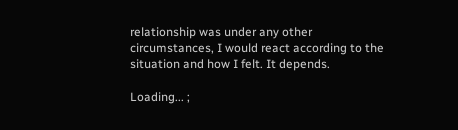relationship was under any other circumstances, I would react according to the situation and how I felt. It depends.

Loading... ;